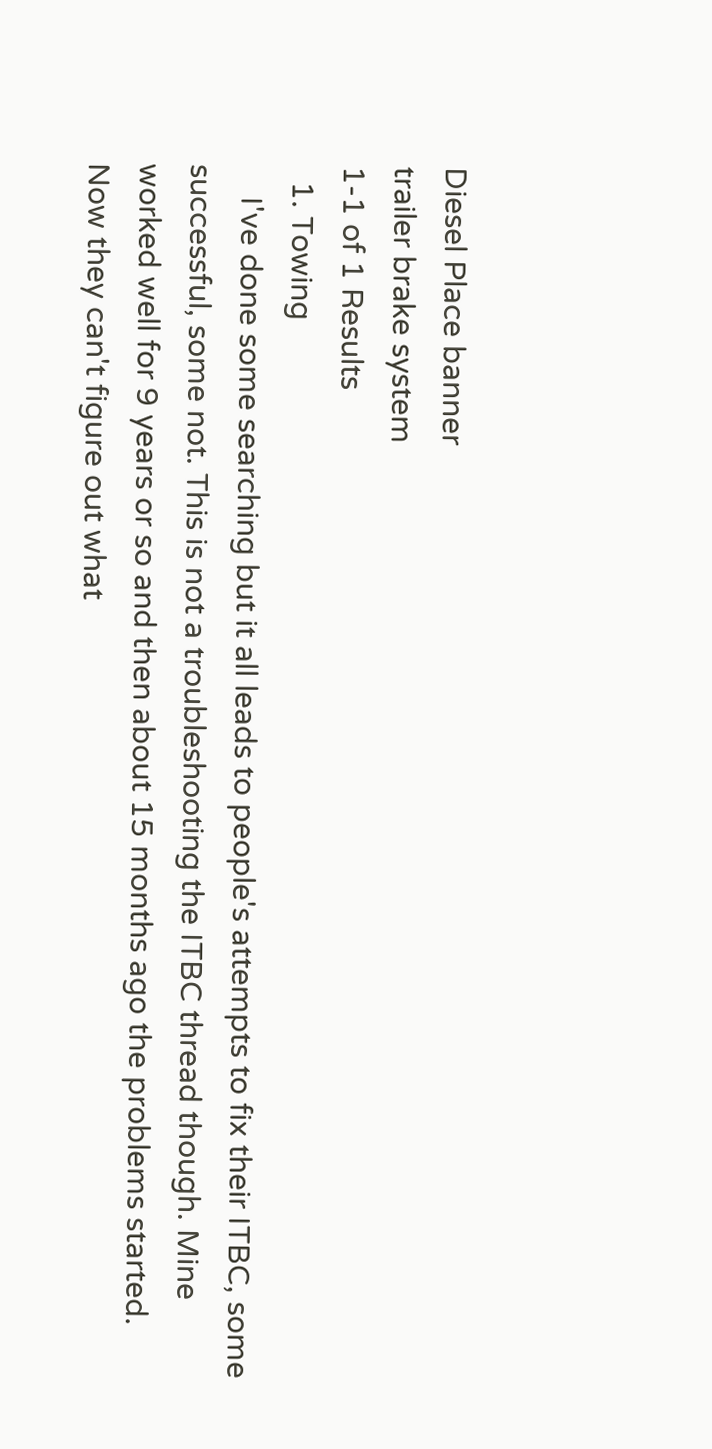Diesel Place banner
trailer brake system
1-1 of 1 Results
  1. Towing
    I've done some searching but it all leads to people's attempts to fix their ITBC, some successful, some not. This is not a troubleshooting the ITBC thread though. Mine worked well for 9 years or so and then about 15 months ago the problems started. Now they can't figure out what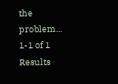the problem...
1-1 of 1 Results